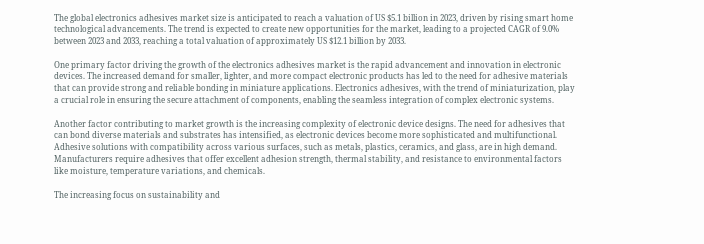The global electronics adhesives market size is anticipated to reach a valuation of US $5.1 billion in 2023, driven by rising smart home technological advancements. The trend is expected to create new opportunities for the market, leading to a projected CAGR of 9.0% between 2023 and 2033, reaching a total valuation of approximately US $12.1 billion by 2033.

One primary factor driving the growth of the electronics adhesives market is the rapid advancement and innovation in electronic devices. The increased demand for smaller, lighter, and more compact electronic products has led to the need for adhesive materials that can provide strong and reliable bonding in miniature applications. Electronics adhesives, with the trend of miniaturization, play a crucial role in ensuring the secure attachment of components, enabling the seamless integration of complex electronic systems.

Another factor contributing to market growth is the increasing complexity of electronic device designs. The need for adhesives that can bond diverse materials and substrates has intensified, as electronic devices become more sophisticated and multifunctional. Adhesive solutions with compatibility across various surfaces, such as metals, plastics, ceramics, and glass, are in high demand. Manufacturers require adhesives that offer excellent adhesion strength, thermal stability, and resistance to environmental factors like moisture, temperature variations, and chemicals.

The increasing focus on sustainability and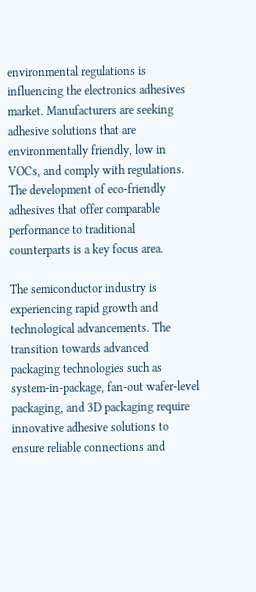environmental regulations is influencing the electronics adhesives market. Manufacturers are seeking adhesive solutions that are environmentally friendly, low in VOCs, and comply with regulations. The development of eco-friendly adhesives that offer comparable performance to traditional counterparts is a key focus area.

The semiconductor industry is experiencing rapid growth and technological advancements. The transition towards advanced packaging technologies such as system-in-package, fan-out wafer-level packaging, and 3D packaging require innovative adhesive solutions to ensure reliable connections and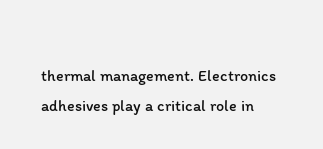thermal management. Electronics adhesives play a critical role in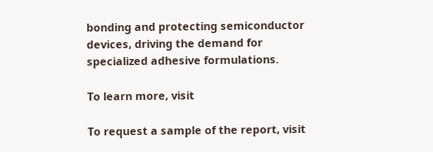bonding and protecting semiconductor devices, driving the demand for specialized adhesive formulations.

To learn more, visit

To request a sample of the report, visit